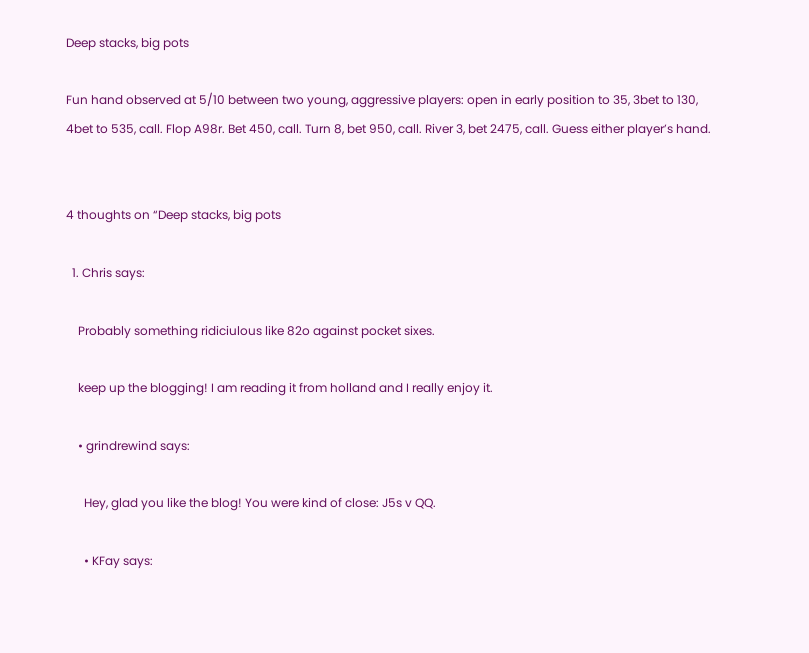Deep stacks, big pots

Fun hand observed at 5/10 between two young, aggressive players: open in early position to 35, 3bet to 130, 4bet to 535, call. Flop A98r. Bet 450, call. Turn 8, bet 950, call. River 3, bet 2475, call. Guess either player’s hand.


4 thoughts on “Deep stacks, big pots

  1. Chris says:

    Probably something ridiciulous like 82o against pocket sixes.

    keep up the blogging! I am reading it from holland and I really enjoy it.

    • grindrewind says:

      Hey, glad you like the blog! You were kind of close: J5s v QQ.

      • KFay says: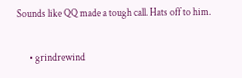Sounds like QQ made a tough call. Hats off to him.

      • grindrewind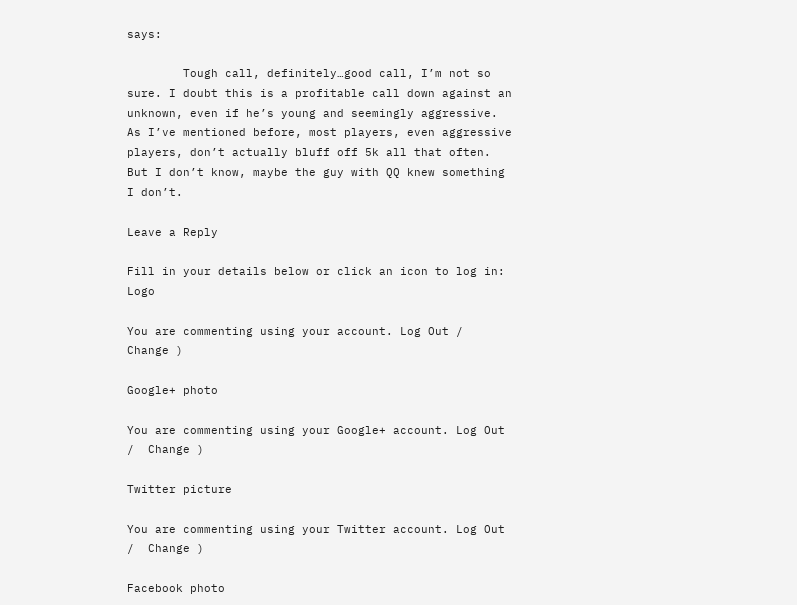says:

        Tough call, definitely…good call, I’m not so sure. I doubt this is a profitable call down against an unknown, even if he’s young and seemingly aggressive. As I’ve mentioned before, most players, even aggressive players, don’t actually bluff off 5k all that often. But I don’t know, maybe the guy with QQ knew something I don’t.

Leave a Reply

Fill in your details below or click an icon to log in: Logo

You are commenting using your account. Log Out /  Change )

Google+ photo

You are commenting using your Google+ account. Log Out /  Change )

Twitter picture

You are commenting using your Twitter account. Log Out /  Change )

Facebook photo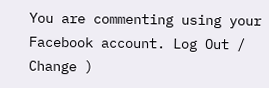You are commenting using your Facebook account. Log Out /  Change )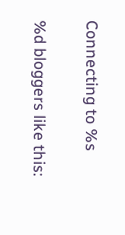Connecting to %s

%d bloggers like this: